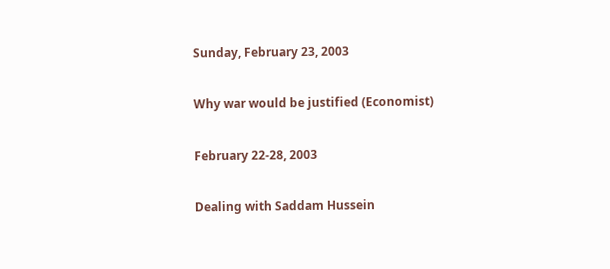Sunday, February 23, 2003

Why war would be justified (Economist)

February 22-28, 2003

Dealing with Saddam Hussein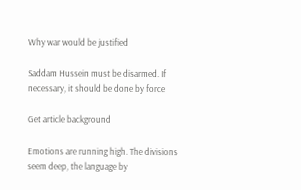Why war would be justified

Saddam Hussein must be disarmed. If necessary, it should be done by force

Get article background

Emotions are running high. The divisions seem deep, the language by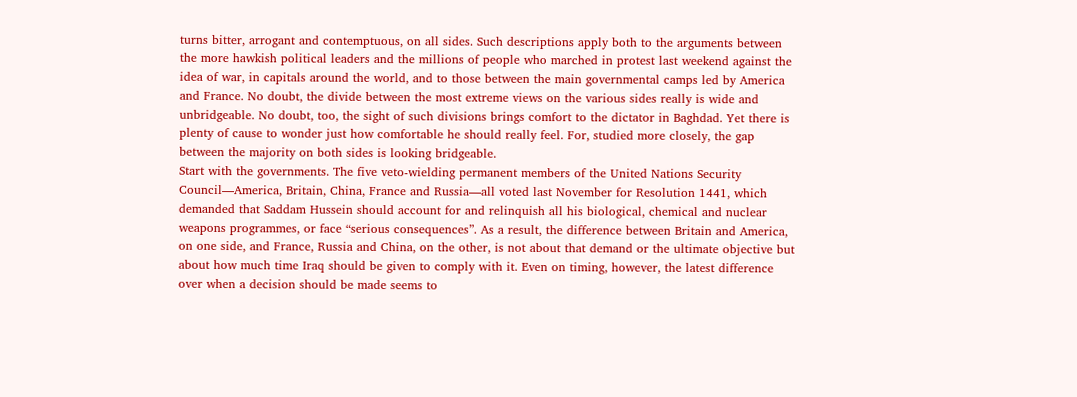turns bitter, arrogant and contemptuous, on all sides. Such descriptions apply both to the arguments between the more hawkish political leaders and the millions of people who marched in protest last weekend against the idea of war, in capitals around the world, and to those between the main governmental camps led by America and France. No doubt, the divide between the most extreme views on the various sides really is wide and unbridgeable. No doubt, too, the sight of such divisions brings comfort to the dictator in Baghdad. Yet there is plenty of cause to wonder just how comfortable he should really feel. For, studied more closely, the gap between the majority on both sides is looking bridgeable.
Start with the governments. The five veto-wielding permanent members of the United Nations Security Council—America, Britain, China, France and Russia—all voted last November for Resolution 1441, which demanded that Saddam Hussein should account for and relinquish all his biological, chemical and nuclear weapons programmes, or face “serious consequences”. As a result, the difference between Britain and America, on one side, and France, Russia and China, on the other, is not about that demand or the ultimate objective but about how much time Iraq should be given to comply with it. Even on timing, however, the latest difference over when a decision should be made seems to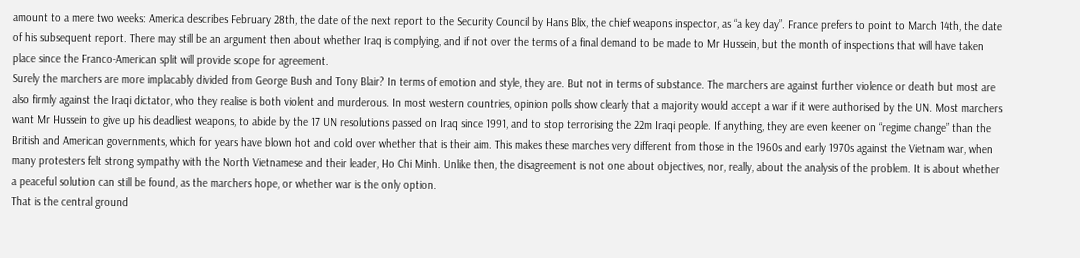amount to a mere two weeks: America describes February 28th, the date of the next report to the Security Council by Hans Blix, the chief weapons inspector, as “a key day”. France prefers to point to March 14th, the date of his subsequent report. There may still be an argument then about whether Iraq is complying, and if not over the terms of a final demand to be made to Mr Hussein, but the month of inspections that will have taken place since the Franco-American split will provide scope for agreement.
Surely the marchers are more implacably divided from George Bush and Tony Blair? In terms of emotion and style, they are. But not in terms of substance. The marchers are against further violence or death but most are also firmly against the Iraqi dictator, who they realise is both violent and murderous. In most western countries, opinion polls show clearly that a majority would accept a war if it were authorised by the UN. Most marchers want Mr Hussein to give up his deadliest weapons, to abide by the 17 UN resolutions passed on Iraq since 1991, and to stop terrorising the 22m Iraqi people. If anything, they are even keener on “regime change” than the British and American governments, which for years have blown hot and cold over whether that is their aim. This makes these marches very different from those in the 1960s and early 1970s against the Vietnam war, when many protesters felt strong sympathy with the North Vietnamese and their leader, Ho Chi Minh. Unlike then, the disagreement is not one about objectives, nor, really, about the analysis of the problem. It is about whether a peaceful solution can still be found, as the marchers hope, or whether war is the only option.
That is the central ground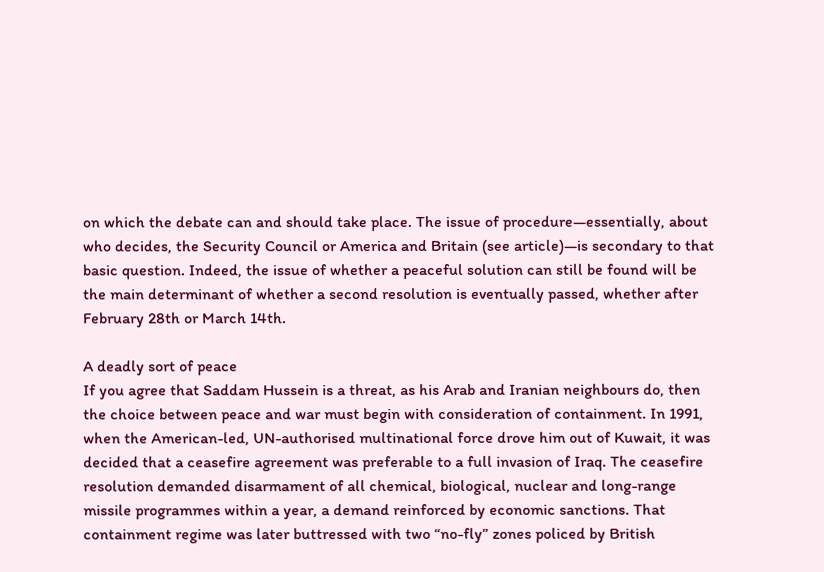on which the debate can and should take place. The issue of procedure—essentially, about who decides, the Security Council or America and Britain (see article)—is secondary to that basic question. Indeed, the issue of whether a peaceful solution can still be found will be the main determinant of whether a second resolution is eventually passed, whether after February 28th or March 14th.

A deadly sort of peace
If you agree that Saddam Hussein is a threat, as his Arab and Iranian neighbours do, then the choice between peace and war must begin with consideration of containment. In 1991, when the American-led, UN-authorised multinational force drove him out of Kuwait, it was decided that a ceasefire agreement was preferable to a full invasion of Iraq. The ceasefire resolution demanded disarmament of all chemical, biological, nuclear and long-range missile programmes within a year, a demand reinforced by economic sanctions. That containment regime was later buttressed with two “no-fly” zones policed by British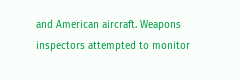and American aircraft. Weapons inspectors attempted to monitor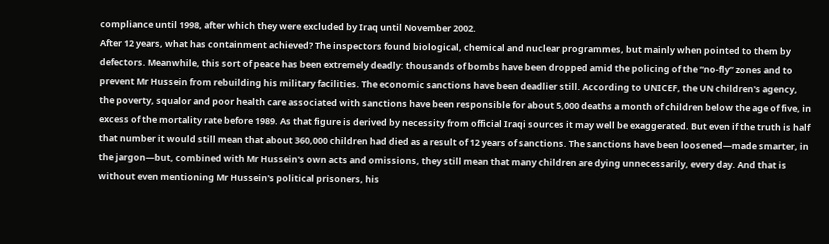compliance until 1998, after which they were excluded by Iraq until November 2002.
After 12 years, what has containment achieved? The inspectors found biological, chemical and nuclear programmes, but mainly when pointed to them by defectors. Meanwhile, this sort of peace has been extremely deadly: thousands of bombs have been dropped amid the policing of the “no-fly” zones and to prevent Mr Hussein from rebuilding his military facilities. The economic sanctions have been deadlier still. According to UNICEF, the UN children's agency, the poverty, squalor and poor health care associated with sanctions have been responsible for about 5,000 deaths a month of children below the age of five, in excess of the mortality rate before 1989. As that figure is derived by necessity from official Iraqi sources it may well be exaggerated. But even if the truth is half that number it would still mean that about 360,000 children had died as a result of 12 years of sanctions. The sanctions have been loosened—made smarter, in the jargon—but, combined with Mr Hussein's own acts and omissions, they still mean that many children are dying unnecessarily, every day. And that is without even mentioning Mr Hussein's political prisoners, his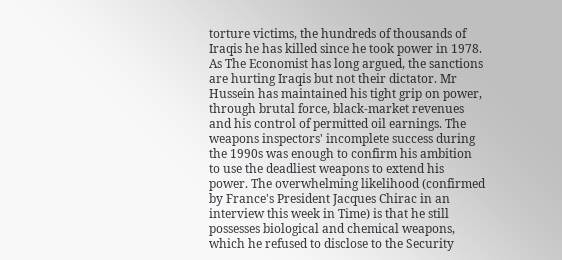torture victims, the hundreds of thousands of Iraqis he has killed since he took power in 1978.
As The Economist has long argued, the sanctions are hurting Iraqis but not their dictator. Mr Hussein has maintained his tight grip on power, through brutal force, black-market revenues and his control of permitted oil earnings. The weapons inspectors' incomplete success during the 1990s was enough to confirm his ambition to use the deadliest weapons to extend his power. The overwhelming likelihood (confirmed by France's President Jacques Chirac in an interview this week in Time) is that he still possesses biological and chemical weapons, which he refused to disclose to the Security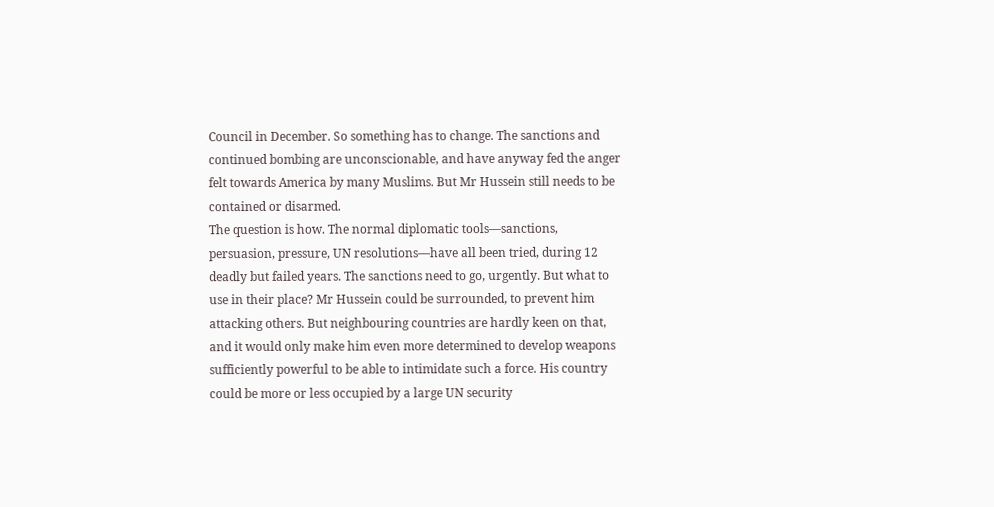Council in December. So something has to change. The sanctions and continued bombing are unconscionable, and have anyway fed the anger felt towards America by many Muslims. But Mr Hussein still needs to be contained or disarmed.
The question is how. The normal diplomatic tools—sanctions, persuasion, pressure, UN resolutions—have all been tried, during 12 deadly but failed years. The sanctions need to go, urgently. But what to use in their place? Mr Hussein could be surrounded, to prevent him attacking others. But neighbouring countries are hardly keen on that, and it would only make him even more determined to develop weapons sufficiently powerful to be able to intimidate such a force. His country could be more or less occupied by a large UN security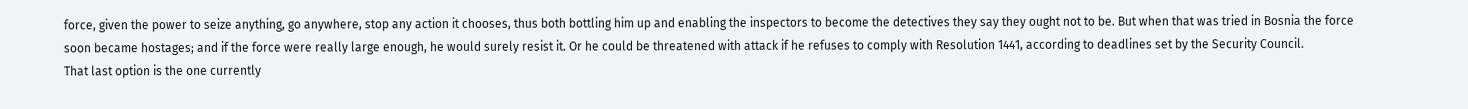force, given the power to seize anything, go anywhere, stop any action it chooses, thus both bottling him up and enabling the inspectors to become the detectives they say they ought not to be. But when that was tried in Bosnia the force soon became hostages; and if the force were really large enough, he would surely resist it. Or he could be threatened with attack if he refuses to comply with Resolution 1441, according to deadlines set by the Security Council.
That last option is the one currently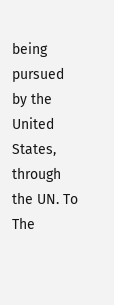being pursued by the United States, through the UN. To The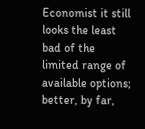Economist it still looks the least bad of the limited range of available options; better, by far,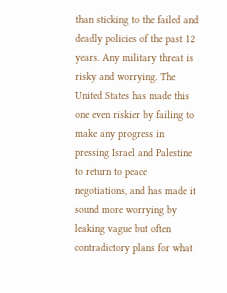than sticking to the failed and deadly policies of the past 12 years. Any military threat is risky and worrying. The United States has made this one even riskier by failing to make any progress in pressing Israel and Palestine to return to peace negotiations, and has made it sound more worrying by leaking vague but often contradictory plans for what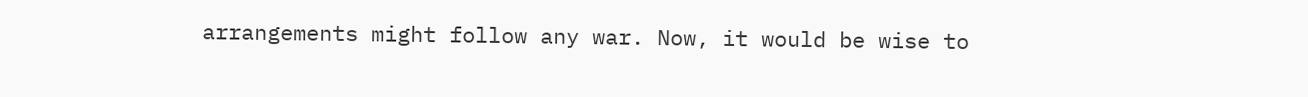arrangements might follow any war. Now, it would be wise to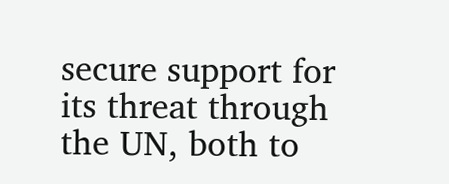secure support for its threat through the UN, both to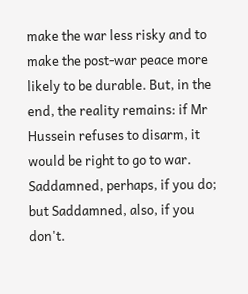make the war less risky and to make the post-war peace more likely to be durable. But, in the end, the reality remains: if Mr Hussein refuses to disarm, it would be right to go to war. Saddamned, perhaps, if you do; but Saddamned, also, if you don't.